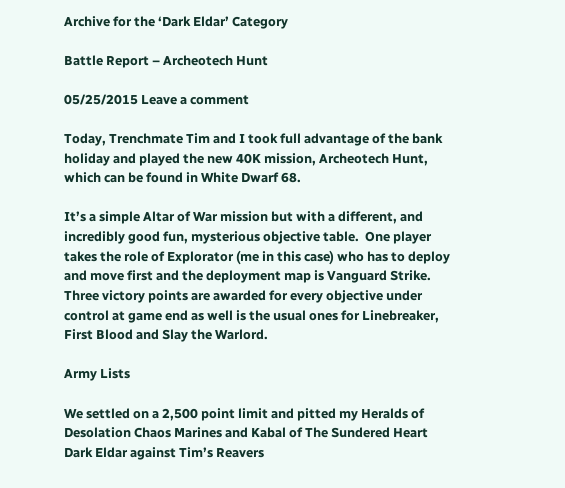Archive for the ‘Dark Eldar’ Category

Battle Report – Archeotech Hunt

05/25/2015 Leave a comment

Today, Trenchmate Tim and I took full advantage of the bank holiday and played the new 40K mission, Archeotech Hunt, which can be found in White Dwarf 68.

It’s a simple Altar of War mission but with a different, and incredibly good fun, mysterious objective table.  One player takes the role of Explorator (me in this case) who has to deploy and move first and the deployment map is Vanguard Strike.  Three victory points are awarded for every objective under control at game end as well is the usual ones for Linebreaker, First Blood and Slay the Warlord.

Army Lists

We settled on a 2,500 point limit and pitted my Heralds of Desolation Chaos Marines and Kabal of The Sundered Heart Dark Eldar against Tim’s Reavers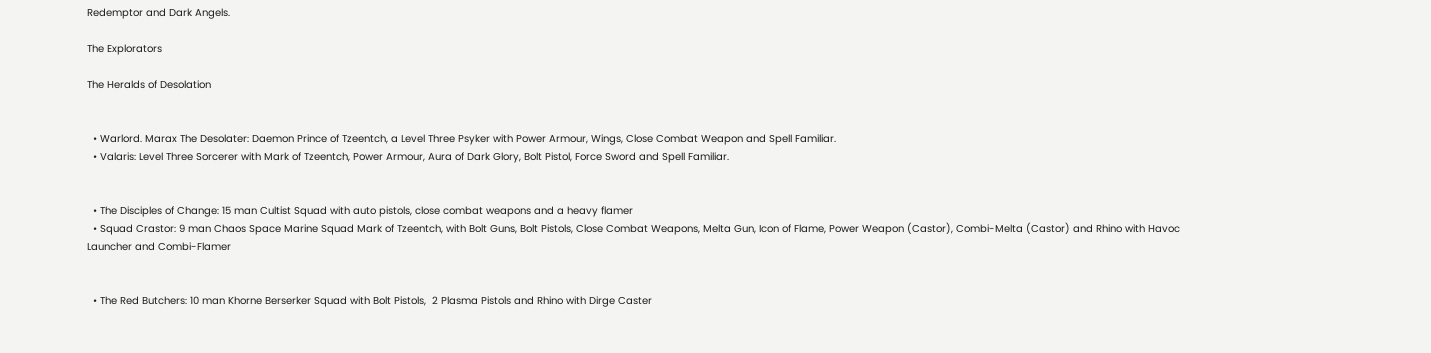Redemptor and Dark Angels.

The Explorators

The Heralds of Desolation


  • Warlord. Marax The Desolater: Daemon Prince of Tzeentch, a Level Three Psyker with Power Armour, Wings, Close Combat Weapon and Spell Familiar.
  • Valaris: Level Three Sorcerer with Mark of Tzeentch, Power Armour, Aura of Dark Glory, Bolt Pistol, Force Sword and Spell Familiar.


  • The Disciples of Change: 15 man Cultist Squad with auto pistols, close combat weapons and a heavy flamer
  • Squad Crastor: 9 man Chaos Space Marine Squad Mark of Tzeentch, with Bolt Guns, Bolt Pistols, Close Combat Weapons, Melta Gun, Icon of Flame, Power Weapon (Castor), Combi-Melta (Castor) and Rhino with Havoc Launcher and Combi-Flamer


  • The Red Butchers: 10 man Khorne Berserker Squad with Bolt Pistols,  2 Plasma Pistols and Rhino with Dirge Caster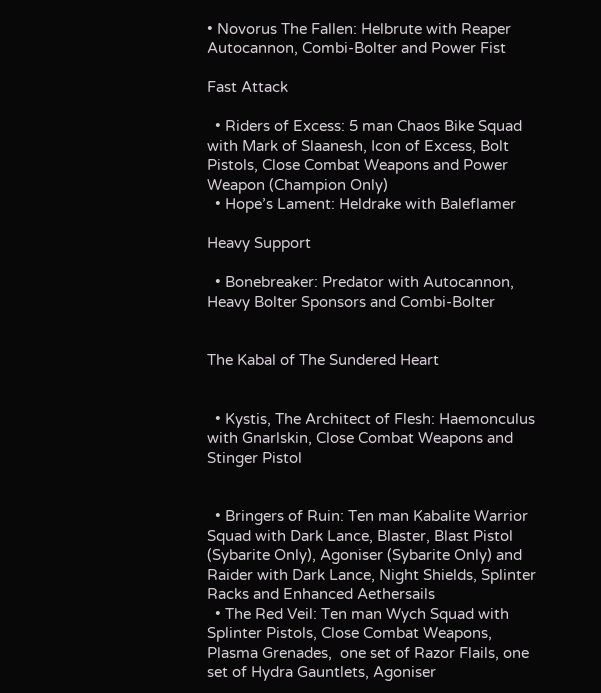• Novorus The Fallen: Helbrute with Reaper Autocannon, Combi-Bolter and Power Fist

Fast Attack

  • Riders of Excess: 5 man Chaos Bike Squad with Mark of Slaanesh, Icon of Excess, Bolt Pistols, Close Combat Weapons and Power Weapon (Champion Only)
  • Hope’s Lament: Heldrake with Baleflamer

Heavy Support

  • Bonebreaker: Predator with Autocannon, Heavy Bolter Sponsors and Combi-Bolter


The Kabal of The Sundered Heart


  • Kystis, The Architect of Flesh: Haemonculus with Gnarlskin, Close Combat Weapons and Stinger Pistol


  • Bringers of Ruin: Ten man Kabalite Warrior Squad with Dark Lance, Blaster, Blast Pistol (Sybarite Only), Agoniser (Sybarite Only) and Raider with Dark Lance, Night Shields, Splinter Racks and Enhanced Aethersails
  • The Red Veil: Ten man Wych Squad with Splinter Pistols, Close Combat Weapons, Plasma Grenades,  one set of Razor Flails, one set of Hydra Gauntlets, Agoniser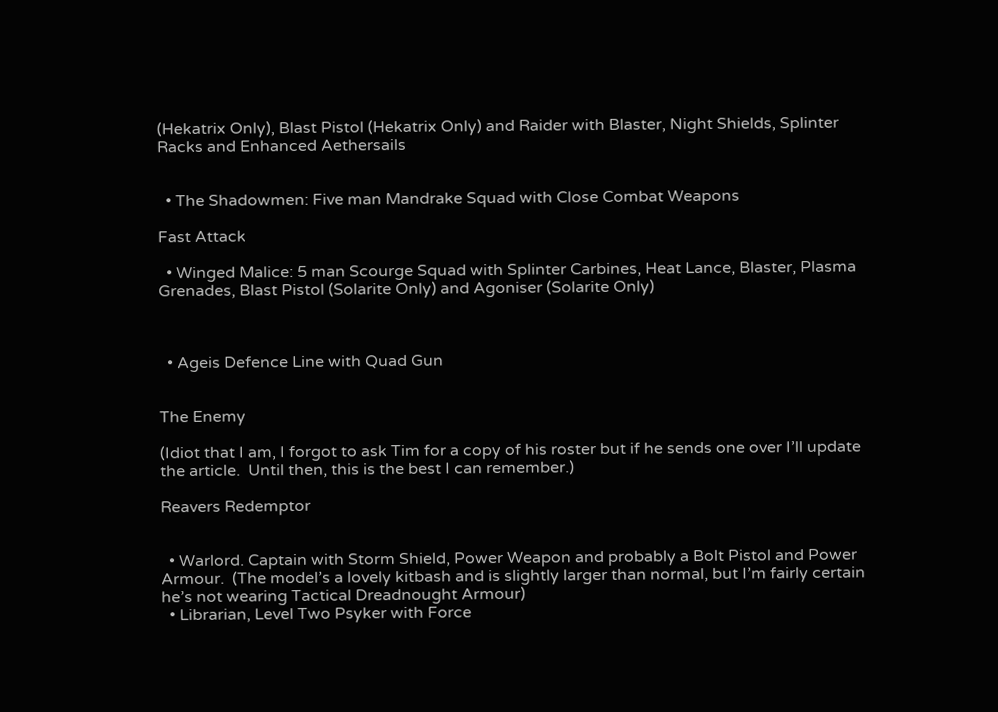(Hekatrix Only), Blast Pistol (Hekatrix Only) and Raider with Blaster, Night Shields, Splinter Racks and Enhanced Aethersails


  • The Shadowmen: Five man Mandrake Squad with Close Combat Weapons

Fast Attack

  • Winged Malice: 5 man Scourge Squad with Splinter Carbines, Heat Lance, Blaster, Plasma Grenades, Blast Pistol (Solarite Only) and Agoniser (Solarite Only)



  • Ageis Defence Line with Quad Gun


The Enemy

(Idiot that I am, I forgot to ask Tim for a copy of his roster but if he sends one over I’ll update the article.  Until then, this is the best I can remember.)

Reavers Redemptor


  • Warlord. Captain with Storm Shield, Power Weapon and probably a Bolt Pistol and Power Armour.  (The model’s a lovely kitbash and is slightly larger than normal, but I’m fairly certain he’s not wearing Tactical Dreadnought Armour)
  • Librarian, Level Two Psyker with Force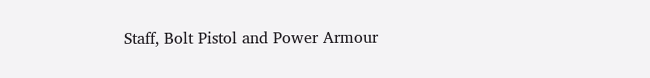Staff, Bolt Pistol and Power Armour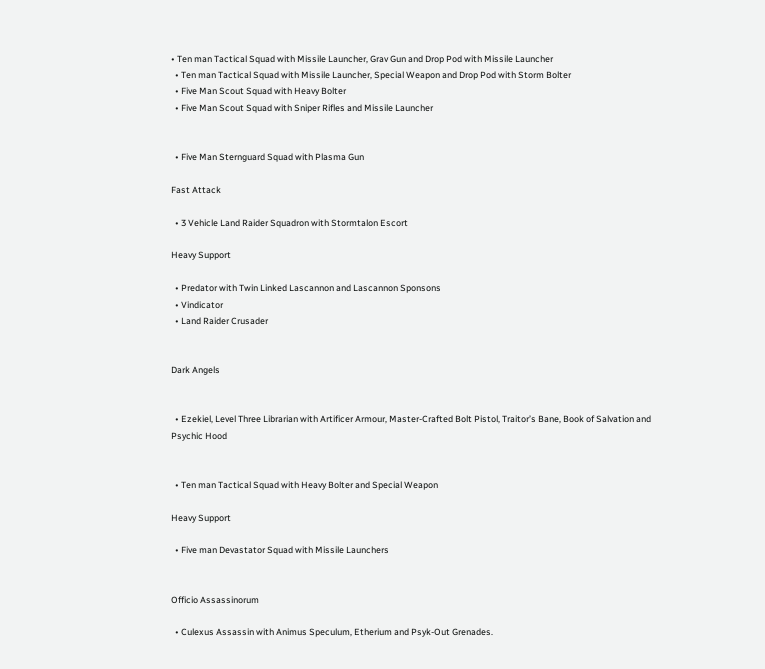• Ten man Tactical Squad with Missile Launcher, Grav Gun and Drop Pod with Missile Launcher
  • Ten man Tactical Squad with Missile Launcher, Special Weapon and Drop Pod with Storm Bolter
  • Five Man Scout Squad with Heavy Bolter
  • Five Man Scout Squad with Sniper Rifles and Missile Launcher


  • Five Man Sternguard Squad with Plasma Gun

Fast Attack

  • 3 Vehicle Land Raider Squadron with Stormtalon Escort

Heavy Support

  • Predator with Twin Linked Lascannon and Lascannon Sponsons
  • Vindicator
  • Land Raider Crusader


Dark Angels


  • Ezekiel, Level Three Librarian with Artificer Armour, Master-Crafted Bolt Pistol, Traitor’s Bane, Book of Salvation and Psychic Hood


  • Ten man Tactical Squad with Heavy Bolter and Special Weapon

Heavy Support

  • Five man Devastator Squad with Missile Launchers


Officio Assassinorum

  • Culexus Assassin with Animus Speculum, Etherium and Psyk-Out Grenades.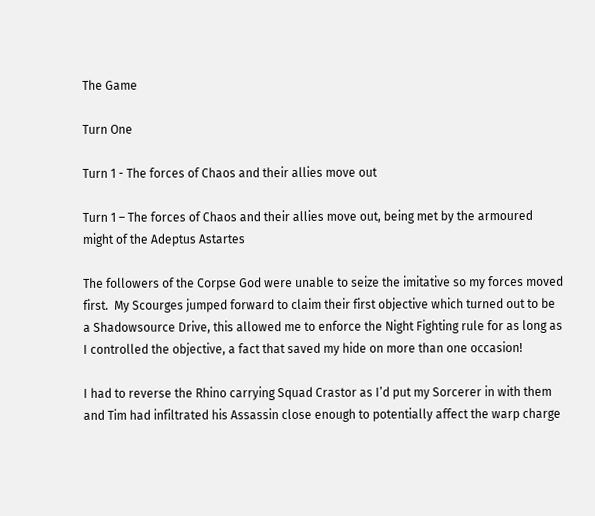The Game

Turn One

Turn 1 - The forces of Chaos and their allies move out

Turn 1 – The forces of Chaos and their allies move out, being met by the armoured might of the Adeptus Astartes

The followers of the Corpse God were unable to seize the imitative so my forces moved first.  My Scourges jumped forward to claim their first objective which turned out to be a Shadowsource Drive, this allowed me to enforce the Night Fighting rule for as long as I controlled the objective, a fact that saved my hide on more than one occasion!

I had to reverse the Rhino carrying Squad Crastor as I’d put my Sorcerer in with them and Tim had infiltrated his Assassin close enough to potentially affect the warp charge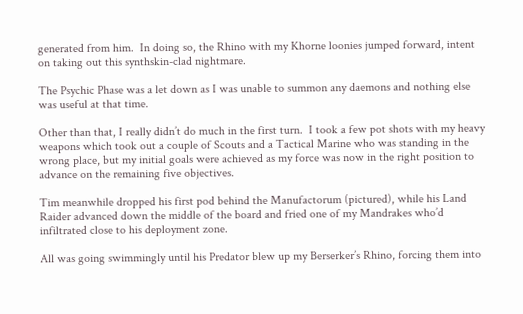generated from him.  In doing so, the Rhino with my Khorne loonies jumped forward, intent on taking out this synthskin-clad nightmare.

The Psychic Phase was a let down as I was unable to summon any daemons and nothing else was useful at that time.

Other than that, I really didn’t do much in the first turn.  I took a few pot shots with my heavy weapons which took out a couple of Scouts and a Tactical Marine who was standing in the wrong place, but my initial goals were achieved as my force was now in the right position to advance on the remaining five objectives.

Tim meanwhile dropped his first pod behind the Manufactorum (pictured), while his Land Raider advanced down the middle of the board and fried one of my Mandrakes who’d infiltrated close to his deployment zone.

All was going swimmingly until his Predator blew up my Berserker’s Rhino, forcing them into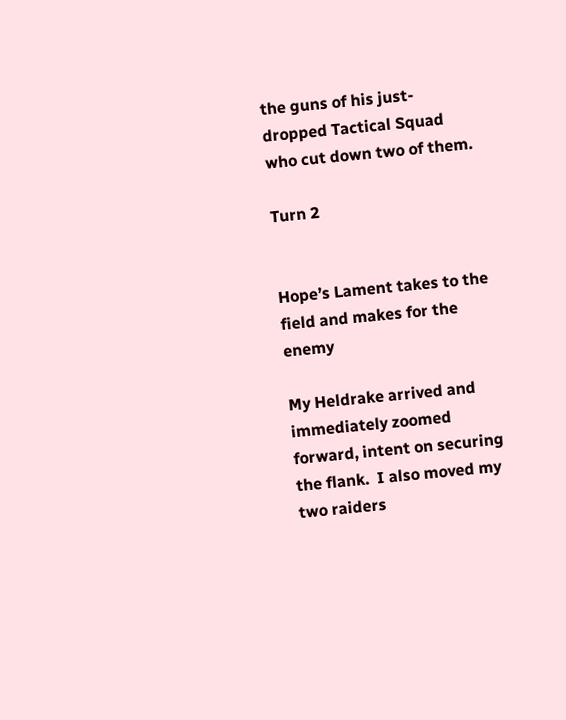the guns of his just-dropped Tactical Squad who cut down two of them.

Turn 2


Hope’s Lament takes to the field and makes for the enemy

My Heldrake arrived and immediately zoomed forward, intent on securing the flank.  I also moved my two raiders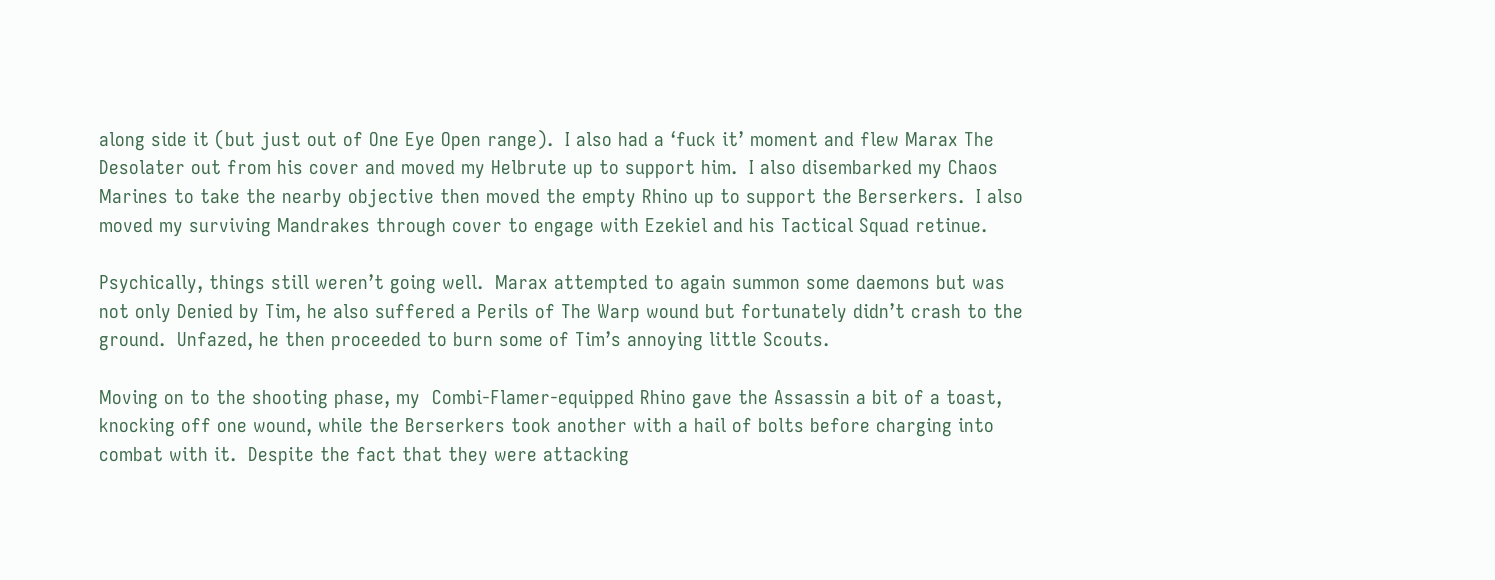along side it (but just out of One Eye Open range).  I also had a ‘fuck it’ moment and flew Marax The Desolater out from his cover and moved my Helbrute up to support him.  I also disembarked my Chaos Marines to take the nearby objective then moved the empty Rhino up to support the Berserkers.  I also moved my surviving Mandrakes through cover to engage with Ezekiel and his Tactical Squad retinue.

Psychically, things still weren’t going well.  Marax attempted to again summon some daemons but was not only Denied by Tim, he also suffered a Perils of The Warp wound but fortunately didn’t crash to the ground.  Unfazed, he then proceeded to burn some of Tim’s annoying little Scouts.

Moving on to the shooting phase, my  Combi-Flamer-equipped Rhino gave the Assassin a bit of a toast, knocking off one wound, while the Berserkers took another with a hail of bolts before charging into combat with it.  Despite the fact that they were attacking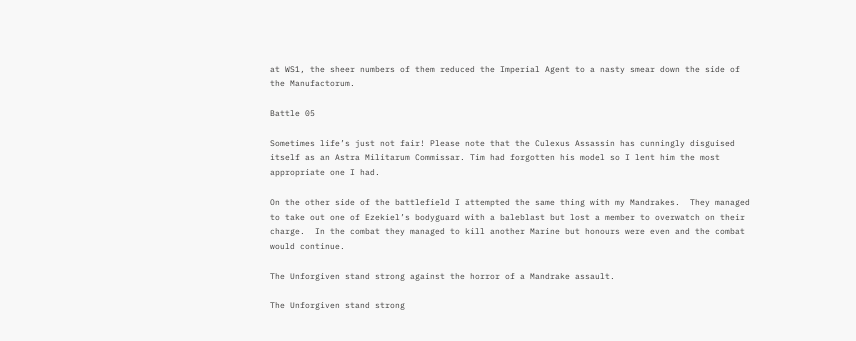at WS1, the sheer numbers of them reduced the Imperial Agent to a nasty smear down the side of the Manufactorum.

Battle 05

Sometimes life’s just not fair! Please note that the Culexus Assassin has cunningly disguised itself as an Astra Militarum Commissar. Tim had forgotten his model so I lent him the most appropriate one I had.

On the other side of the battlefield I attempted the same thing with my Mandrakes.  They managed to take out one of Ezekiel’s bodyguard with a baleblast but lost a member to overwatch on their charge.  In the combat they managed to kill another Marine but honours were even and the combat would continue.

The Unforgiven stand strong against the horror of a Mandrake assault.

The Unforgiven stand strong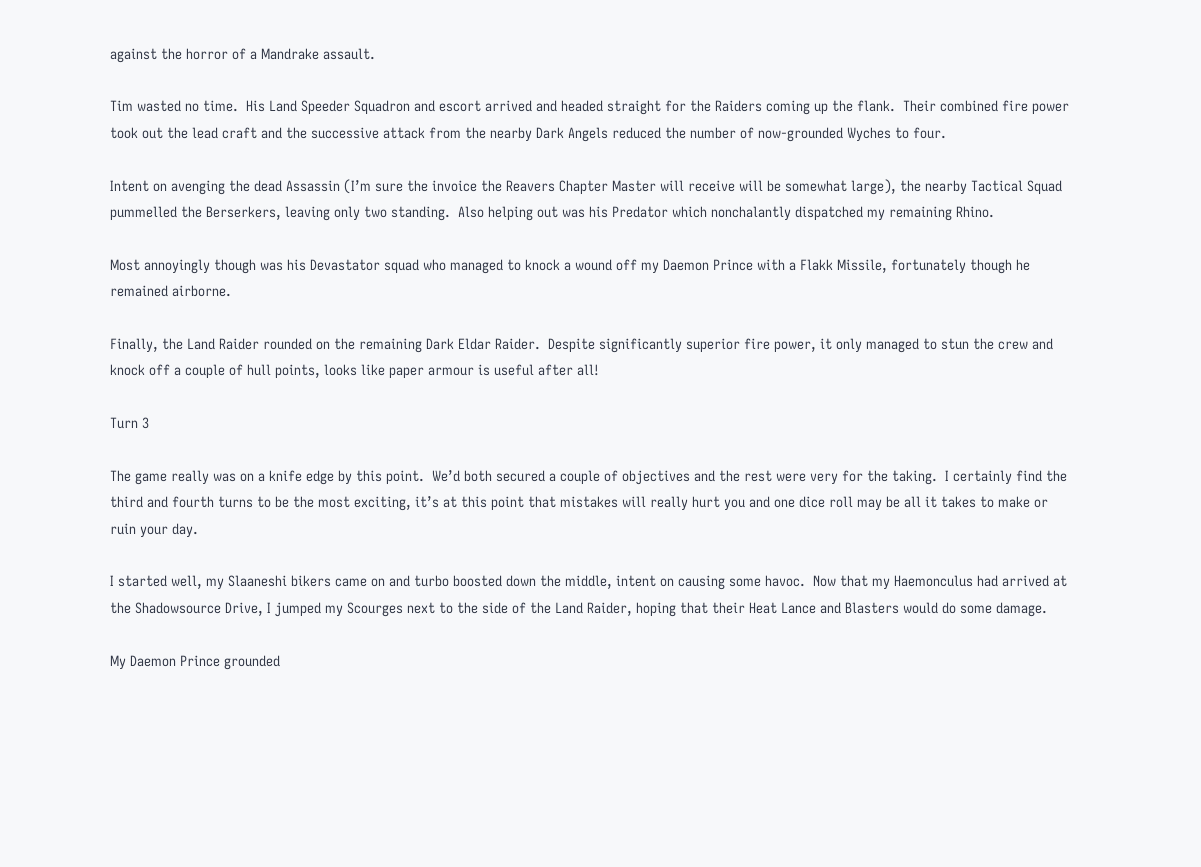against the horror of a Mandrake assault.

Tim wasted no time.  His Land Speeder Squadron and escort arrived and headed straight for the Raiders coming up the flank.  Their combined fire power took out the lead craft and the successive attack from the nearby Dark Angels reduced the number of now-grounded Wyches to four.

Intent on avenging the dead Assassin (I’m sure the invoice the Reavers Chapter Master will receive will be somewhat large), the nearby Tactical Squad pummelled the Berserkers, leaving only two standing.  Also helping out was his Predator which nonchalantly dispatched my remaining Rhino.

Most annoyingly though was his Devastator squad who managed to knock a wound off my Daemon Prince with a Flakk Missile, fortunately though he remained airborne.

Finally, the Land Raider rounded on the remaining Dark Eldar Raider.  Despite significantly superior fire power, it only managed to stun the crew and knock off a couple of hull points, looks like paper armour is useful after all!

Turn 3

The game really was on a knife edge by this point.  We’d both secured a couple of objectives and the rest were very for the taking.  I certainly find the third and fourth turns to be the most exciting, it’s at this point that mistakes will really hurt you and one dice roll may be all it takes to make or ruin your day.

I started well, my Slaaneshi bikers came on and turbo boosted down the middle, intent on causing some havoc.  Now that my Haemonculus had arrived at the Shadowsource Drive, I jumped my Scourges next to the side of the Land Raider, hoping that their Heat Lance and Blasters would do some damage.

My Daemon Prince grounded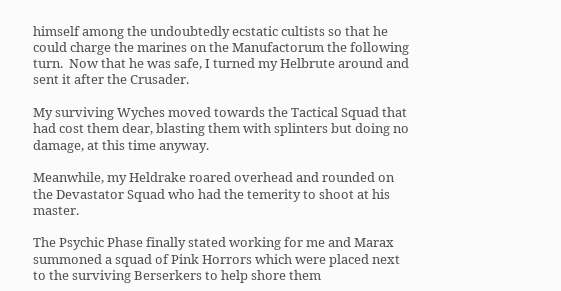himself among the undoubtedly ecstatic cultists so that he could charge the marines on the Manufactorum the following turn.  Now that he was safe, I turned my Helbrute around and sent it after the Crusader.

My surviving Wyches moved towards the Tactical Squad that had cost them dear, blasting them with splinters but doing no damage, at this time anyway.

Meanwhile, my Heldrake roared overhead and rounded on the Devastator Squad who had the temerity to shoot at his master.

The Psychic Phase finally stated working for me and Marax summoned a squad of Pink Horrors which were placed next to the surviving Berserkers to help shore them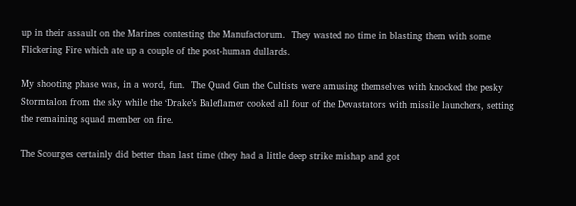up in their assault on the Marines contesting the Manufactorum.  They wasted no time in blasting them with some Flickering Fire which ate up a couple of the post-human dullards.

My shooting phase was, in a word, fun.  The Quad Gun the Cultists were amusing themselves with knocked the pesky Stormtalon from the sky while the ‘Drake’s Baleflamer cooked all four of the Devastators with missile launchers, setting the remaining squad member on fire.

The Scourges certainly did better than last time (they had a little deep strike mishap and got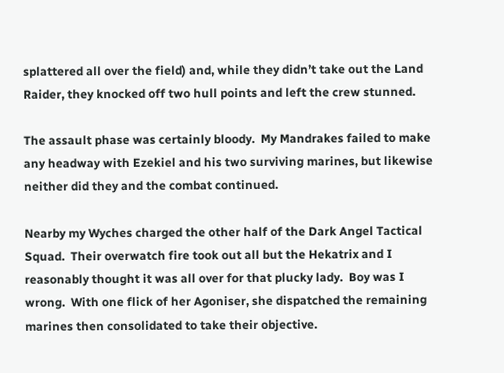splattered all over the field) and, while they didn’t take out the Land Raider, they knocked off two hull points and left the crew stunned.

The assault phase was certainly bloody.  My Mandrakes failed to make any headway with Ezekiel and his two surviving marines, but likewise neither did they and the combat continued.

Nearby my Wyches charged the other half of the Dark Angel Tactical Squad.  Their overwatch fire took out all but the Hekatrix and I reasonably thought it was all over for that plucky lady.  Boy was I wrong.  With one flick of her Agoniser, she dispatched the remaining marines then consolidated to take their objective.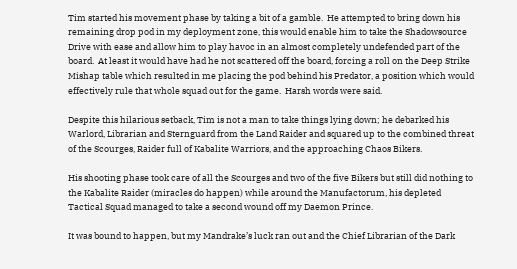Tim started his movement phase by taking a bit of a gamble.  He attempted to bring down his remaining drop pod in my deployment zone, this would enable him to take the Shadowsource Drive with ease and allow him to play havoc in an almost completely undefended part of the board.  At least it would have had he not scattered off the board, forcing a roll on the Deep Strike Mishap table which resulted in me placing the pod behind his Predator, a position which would effectively rule that whole squad out for the game.  Harsh words were said.

Despite this hilarious setback, Tim is not a man to take things lying down; he debarked his Warlord, Librarian and Sternguard from the Land Raider and squared up to the combined threat of the Scourges, Raider full of Kabalite Warriors, and the approaching Chaos Bikers.

His shooting phase took care of all the Scourges and two of the five Bikers but still did nothing to the Kabalite Raider (miracles do happen) while around the Manufactorum, his depleted Tactical Squad managed to take a second wound off my Daemon Prince.

It was bound to happen, but my Mandrake’s luck ran out and the Chief Librarian of the Dark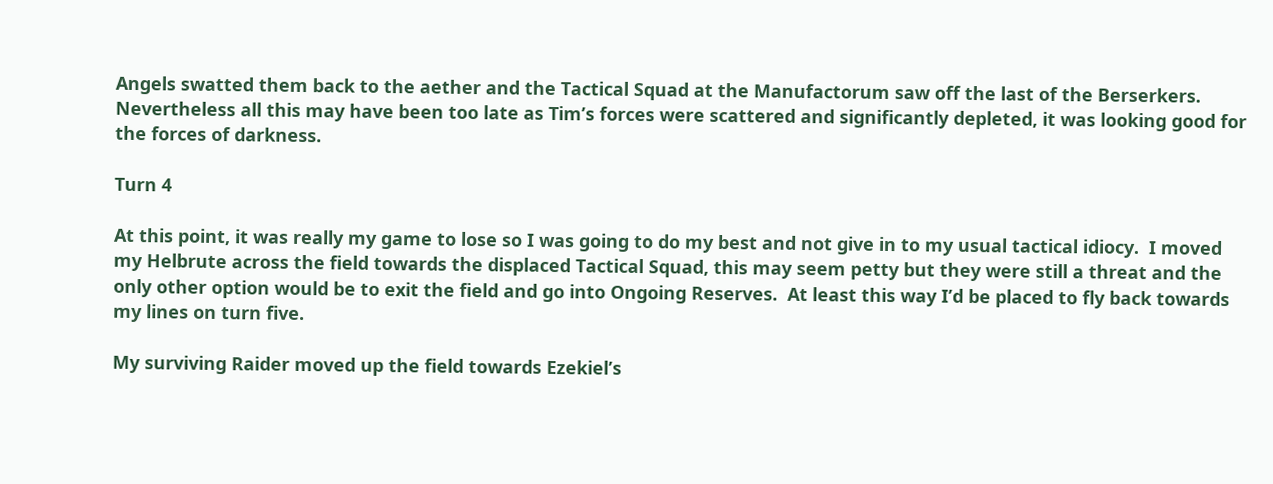Angels swatted them back to the aether and the Tactical Squad at the Manufactorum saw off the last of the Berserkers.  Nevertheless all this may have been too late as Tim’s forces were scattered and significantly depleted, it was looking good for the forces of darkness.

Turn 4

At this point, it was really my game to lose so I was going to do my best and not give in to my usual tactical idiocy.  I moved my Helbrute across the field towards the displaced Tactical Squad, this may seem petty but they were still a threat and the only other option would be to exit the field and go into Ongoing Reserves.  At least this way I’d be placed to fly back towards my lines on turn five.

My surviving Raider moved up the field towards Ezekiel’s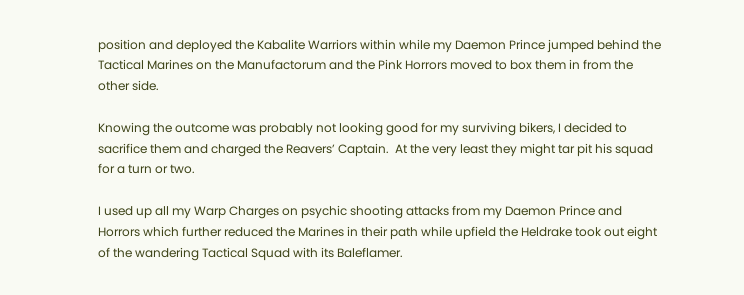position and deployed the Kabalite Warriors within while my Daemon Prince jumped behind the Tactical Marines on the Manufactorum and the Pink Horrors moved to box them in from the other side.

Knowing the outcome was probably not looking good for my surviving bikers, I decided to sacrifice them and charged the Reavers’ Captain.  At the very least they might tar pit his squad for a turn or two.

I used up all my Warp Charges on psychic shooting attacks from my Daemon Prince and Horrors which further reduced the Marines in their path while upfield the Heldrake took out eight of the wandering Tactical Squad with its Baleflamer.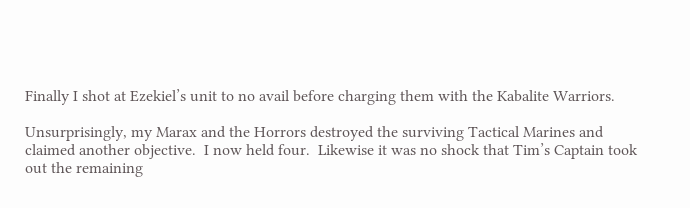Finally I shot at Ezekiel’s unit to no avail before charging them with the Kabalite Warriors.

Unsurprisingly, my Marax and the Horrors destroyed the surviving Tactical Marines and claimed another objective.  I now held four.  Likewise it was no shock that Tim’s Captain took out the remaining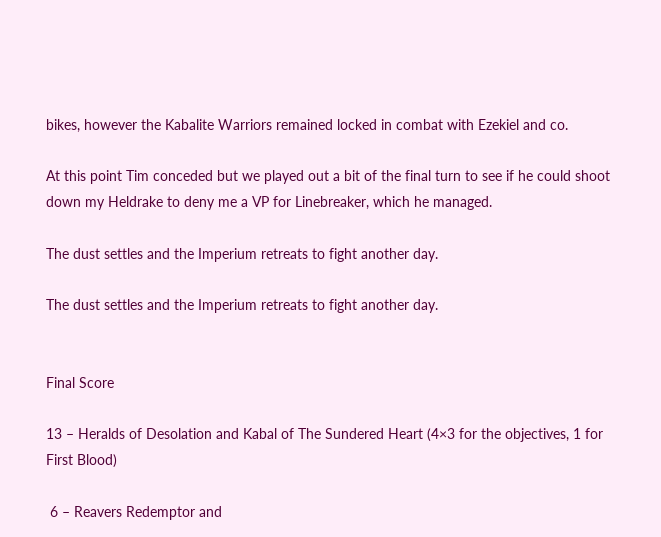bikes, however the Kabalite Warriors remained locked in combat with Ezekiel and co.

At this point Tim conceded but we played out a bit of the final turn to see if he could shoot down my Heldrake to deny me a VP for Linebreaker, which he managed.

The dust settles and the Imperium retreats to fight another day.

The dust settles and the Imperium retreats to fight another day.


Final Score

13 – Heralds of Desolation and Kabal of The Sundered Heart (4×3 for the objectives, 1 for First Blood)

 6 – Reavers Redemptor and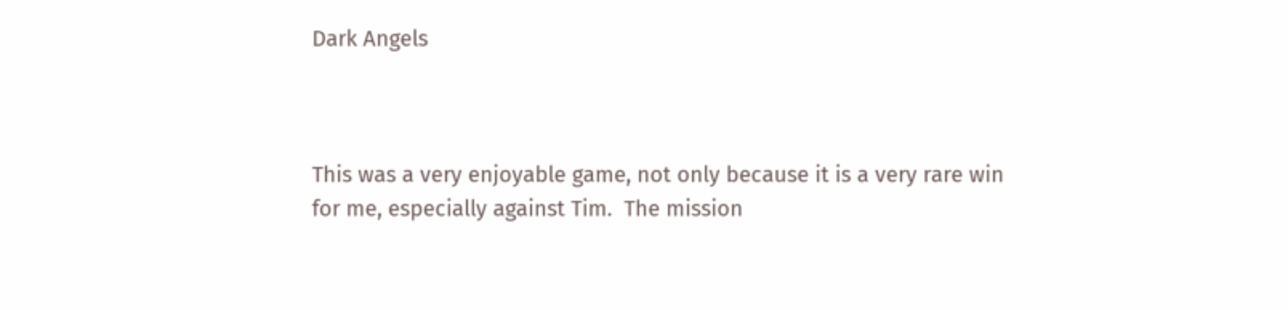Dark Angels



This was a very enjoyable game, not only because it is a very rare win for me, especially against Tim.  The mission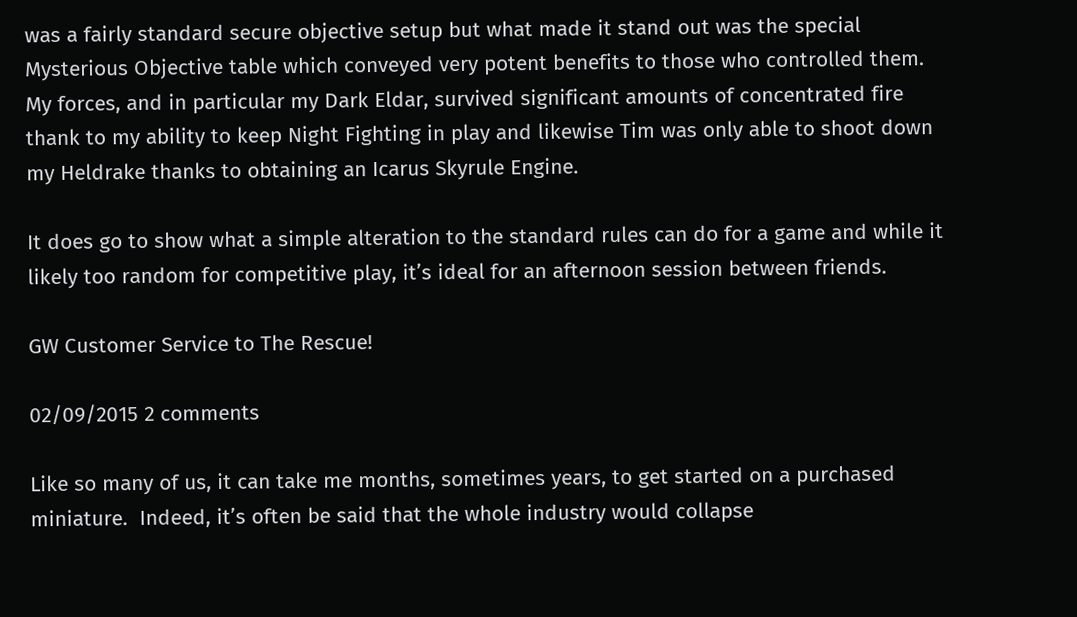was a fairly standard secure objective setup but what made it stand out was the special Mysterious Objective table which conveyed very potent benefits to those who controlled them.  My forces, and in particular my Dark Eldar, survived significant amounts of concentrated fire thank to my ability to keep Night Fighting in play and likewise Tim was only able to shoot down my Heldrake thanks to obtaining an Icarus Skyrule Engine.

It does go to show what a simple alteration to the standard rules can do for a game and while it likely too random for competitive play, it’s ideal for an afternoon session between friends.

GW Customer Service to The Rescue!

02/09/2015 2 comments

Like so many of us, it can take me months, sometimes years, to get started on a purchased miniature.  Indeed, it’s often be said that the whole industry would collapse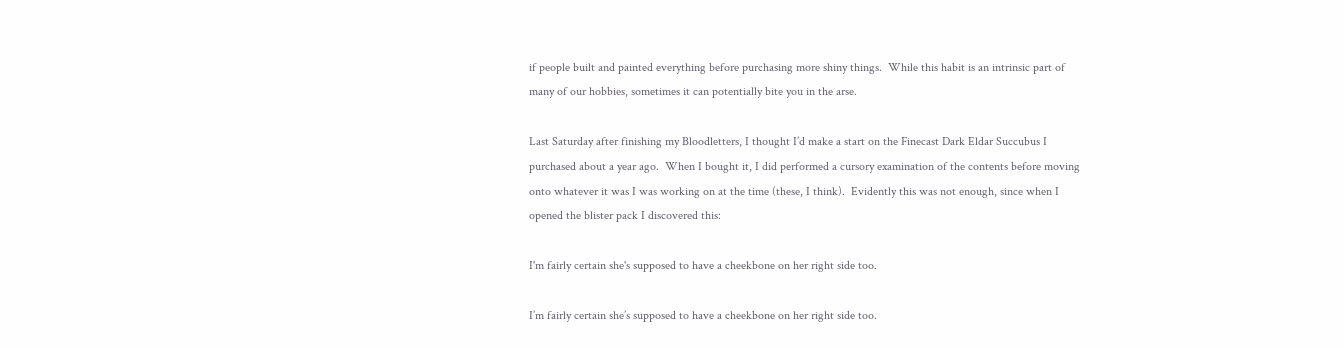if people built and painted everything before purchasing more shiny things.  While this habit is an intrinsic part of many of our hobbies, sometimes it can potentially bite you in the arse.

Last Saturday after finishing my Bloodletters, I thought I’d make a start on the Finecast Dark Eldar Succubus I purchased about a year ago.  When I bought it, I did performed a cursory examination of the contents before moving onto whatever it was I was working on at the time (these, I think).  Evidently this was not enough, since when I opened the blister pack I discovered this:

I'm fairly certain she's supposed to have a cheekbone on her right side too.

I’m fairly certain she’s supposed to have a cheekbone on her right side too.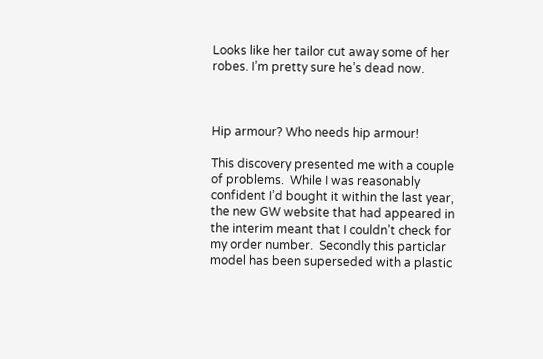Looks like her tailor cut away some of her robes. I’m pretty sure he’s dead now.



Hip armour? Who needs hip armour!

This discovery presented me with a couple of problems.  While I was reasonably confident I’d bought it within the last year, the new GW website that had appeared in the interim meant that I couldn’t check for my order number.  Secondly this particlar model has been superseded with a plastic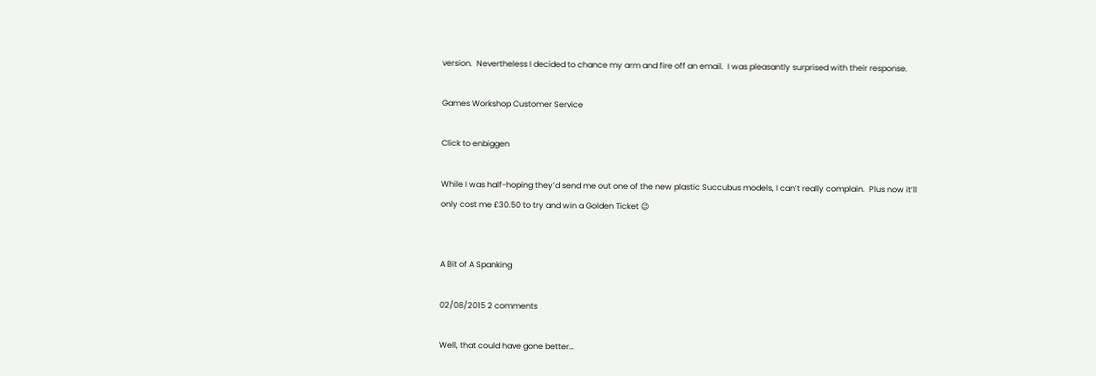version.  Nevertheless I decided to chance my arm and fire off an email.  I was pleasantly surprised with their response.

Games Workshop Customer Service

Click to enbiggen

While I was half-hoping they’d send me out one of the new plastic Succubus models, I can’t really complain.  Plus now it’ll only cost me £30.50 to try and win a Golden Ticket 😉


A Bit of A Spanking

02/08/2015 2 comments

Well, that could have gone better…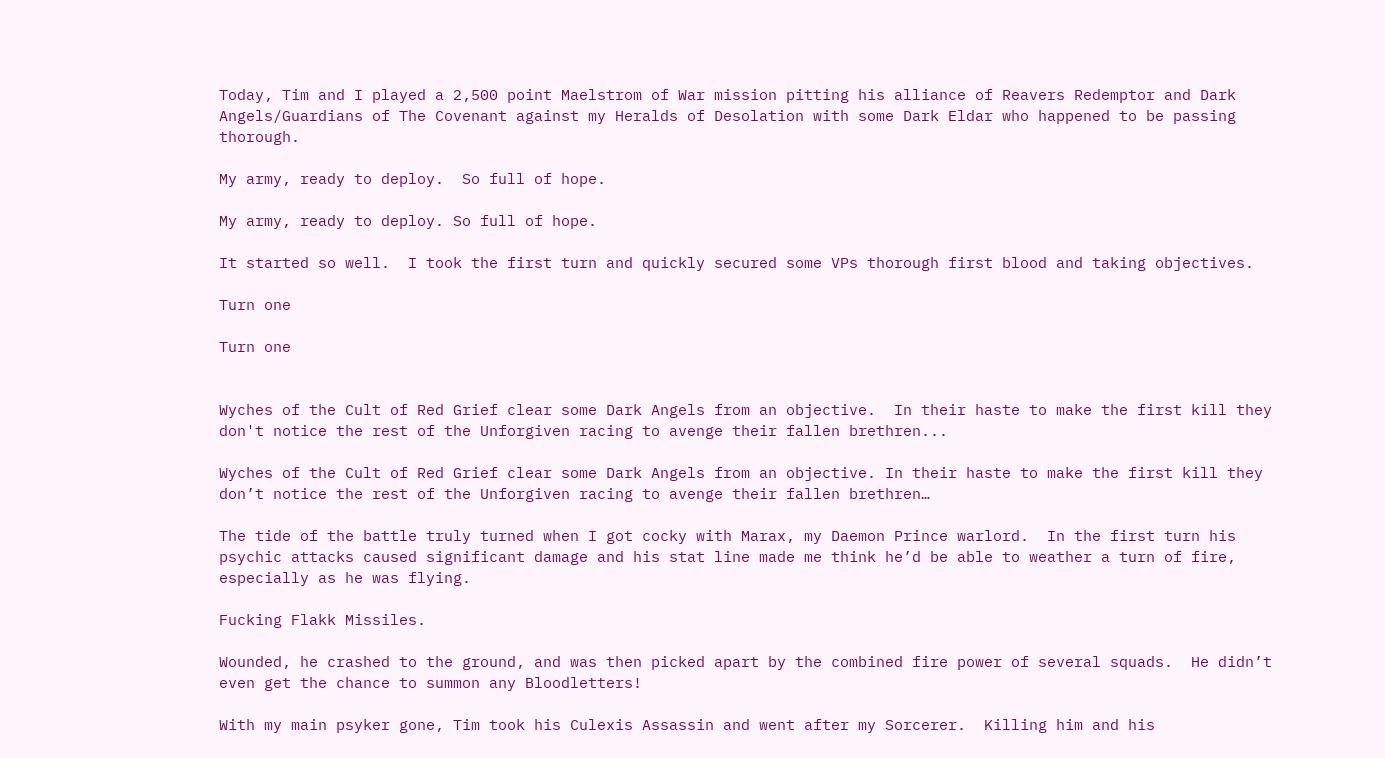Today, Tim and I played a 2,500 point Maelstrom of War mission pitting his alliance of Reavers Redemptor and Dark Angels/Guardians of The Covenant against my Heralds of Desolation with some Dark Eldar who happened to be passing thorough.

My army, ready to deploy.  So full of hope.

My army, ready to deploy. So full of hope.

It started so well.  I took the first turn and quickly secured some VPs thorough first blood and taking objectives.

Turn one

Turn one


Wyches of the Cult of Red Grief clear some Dark Angels from an objective.  In their haste to make the first kill they don't notice the rest of the Unforgiven racing to avenge their fallen brethren...

Wyches of the Cult of Red Grief clear some Dark Angels from an objective. In their haste to make the first kill they don’t notice the rest of the Unforgiven racing to avenge their fallen brethren…

The tide of the battle truly turned when I got cocky with Marax, my Daemon Prince warlord.  In the first turn his psychic attacks caused significant damage and his stat line made me think he’d be able to weather a turn of fire, especially as he was flying.

Fucking Flakk Missiles.

Wounded, he crashed to the ground, and was then picked apart by the combined fire power of several squads.  He didn’t even get the chance to summon any Bloodletters!

With my main psyker gone, Tim took his Culexis Assassin and went after my Sorcerer.  Killing him and his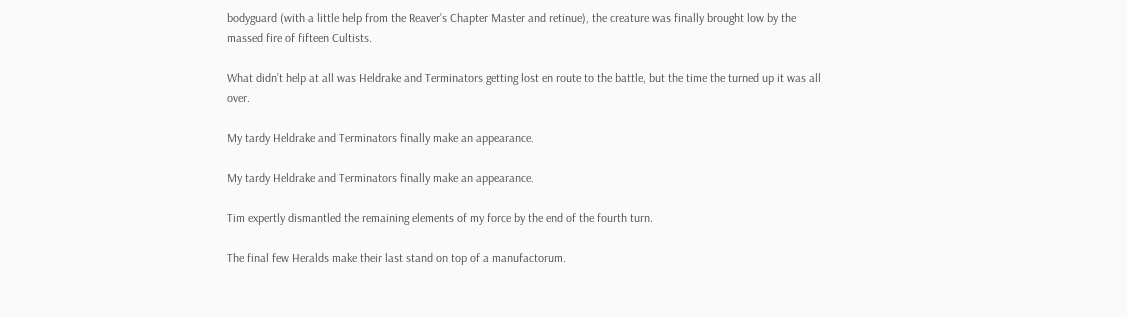bodyguard (with a little help from the Reaver’s Chapter Master and retinue), the creature was finally brought low by the massed fire of fifteen Cultists.

What didn’t help at all was Heldrake and Terminators getting lost en route to the battle, but the time the turned up it was all over.

My tardy Heldrake and Terminators finally make an appearance.

My tardy Heldrake and Terminators finally make an appearance.

Tim expertly dismantled the remaining elements of my force by the end of the fourth turn.

The final few Heralds make their last stand on top of a manufactorum.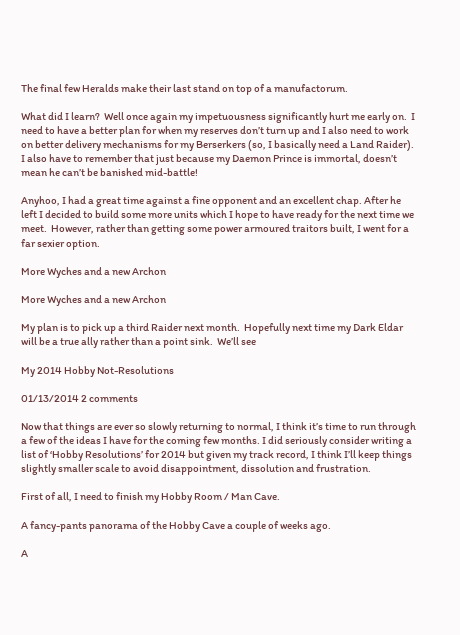The final few Heralds make their last stand on top of a manufactorum.

What did I learn?  Well once again my impetuousness significantly hurt me early on.  I need to have a better plan for when my reserves don’t turn up and I also need to work on better delivery mechanisms for my Berserkers (so, I basically need a Land Raider).  I also have to remember that just because my Daemon Prince is immortal, doesn’t mean he can’t be banished mid-battle!

Anyhoo, I had a great time against a fine opponent and an excellent chap. After he left I decided to build some more units which I hope to have ready for the next time we meet.  However, rather than getting some power armoured traitors built, I went for a far sexier option.

More Wyches and a new Archon

More Wyches and a new Archon

My plan is to pick up a third Raider next month.  Hopefully next time my Dark Eldar will be a true ally rather than a point sink.  We’ll see

My 2014 Hobby Not-Resolutions

01/13/2014 2 comments

Now that things are ever so slowly returning to normal, I think it’s time to run through a few of the ideas I have for the coming few months. I did seriously consider writing a list of ‘Hobby Resolutions’ for 2014 but given my track record, I think I’ll keep things slightly smaller scale to avoid disappointment, dissolution and frustration.

First of all, I need to finish my Hobby Room / Man Cave.

A fancy-pants panorama of the Hobby Cave a couple of weeks ago.

A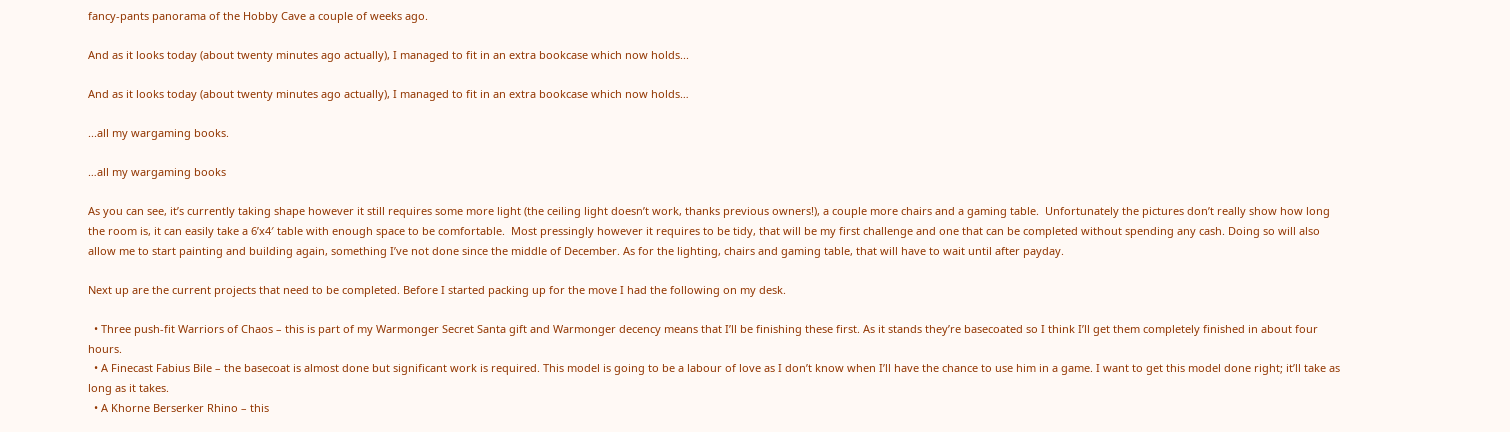fancy-pants panorama of the Hobby Cave a couple of weeks ago.

And as it looks today (about twenty minutes ago actually), I managed to fit in an extra bookcase which now holds...

And as it looks today (about twenty minutes ago actually), I managed to fit in an extra bookcase which now holds…

...all my wargaming books.

…all my wargaming books

As you can see, it’s currently taking shape however it still requires some more light (the ceiling light doesn’t work, thanks previous owners!), a couple more chairs and a gaming table.  Unfortunately the pictures don’t really show how long the room is, it can easily take a 6’x4′ table with enough space to be comfortable.  Most pressingly however it requires to be tidy, that will be my first challenge and one that can be completed without spending any cash. Doing so will also allow me to start painting and building again, something I’ve not done since the middle of December. As for the lighting, chairs and gaming table, that will have to wait until after payday.

Next up are the current projects that need to be completed. Before I started packing up for the move I had the following on my desk.

  • Three push-fit Warriors of Chaos – this is part of my Warmonger Secret Santa gift and Warmonger decency means that I’ll be finishing these first. As it stands they’re basecoated so I think I’ll get them completely finished in about four hours.
  • A Finecast Fabius Bile – the basecoat is almost done but significant work is required. This model is going to be a labour of love as I don’t know when I’ll have the chance to use him in a game. I want to get this model done right; it’ll take as long as it takes.
  • A Khorne Berserker Rhino – this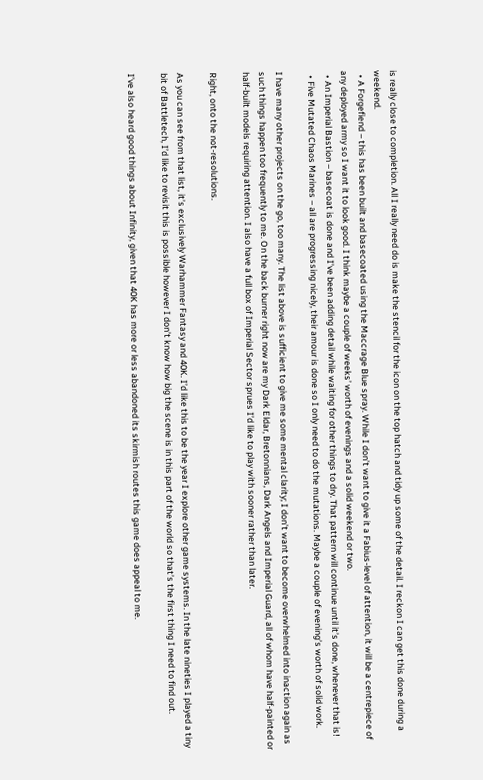is really close to completion. All I really need do is make the stencil for the icon on the top hatch and tidy up some of the detail. I reckon I can get this done during a weekend.
  • A Forgefiend – this has been built and basecoated using the Maccrage Blue spray. While I don’t want to give it a Fabius-level of attention, it will be a centrepiece of any deployed army so I want it to look good. I think maybe a couple of weeks’ worth of evenings and a solid weekend or two.
  • An Imperial Bastion – basecoat is done and I’ve been adding detail while waiting for other things to dry. That pattern will continue until it’s done, whenever that is!
  • Five Mutated Chaos Marines – all are progressing nicely, their amour is done so I only need to do the mutations. Maybe a couple of evening’s worth of solid work.

I have many other projects on the go, too many. The list above is sufficient to give me some mental clarity; I don’t want to become overwhelmed into inaction again as such things happen too frequently to me. On the back burner right now are my Dark Eldar, Bretonnians, Dark Angels and Imperial Guard, all of whom have half-painted or half-built models requiring attention. I also have a full box of Imperial Sector sprues I’d like to play with sooner rather than later.

Right, onto the not-resolutions.

As you can see from that list, it’s exclusively Warhammer Fantasy and 40K. I’d like this to be the year I explore other game systems. In the late nineties I played a tiny bit of Battletech, I’d like to revisit this is possible however I don’t know how big the scene is in this part of the world so that’s the first thing I need to find out.

I’ve also heard good things about Infinity, given that 40K has more or less abandoned its skirmish routes this game does appeal to me.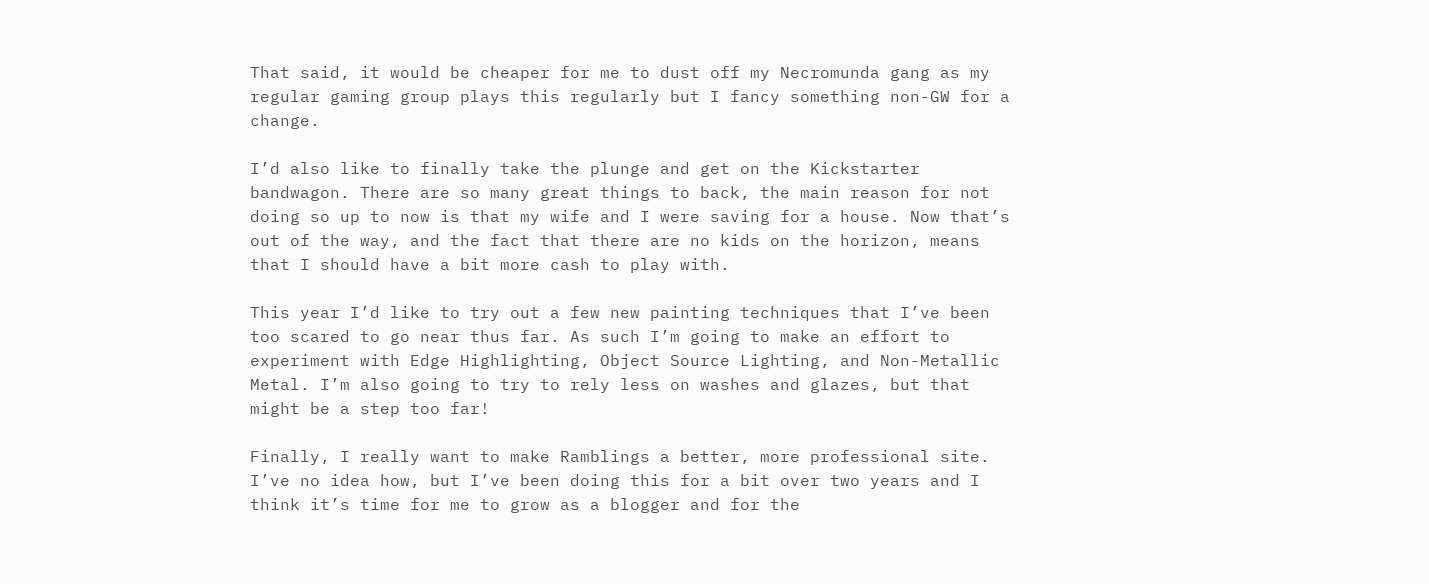That said, it would be cheaper for me to dust off my Necromunda gang as my regular gaming group plays this regularly but I fancy something non-GW for a change.

I’d also like to finally take the plunge and get on the Kickstarter bandwagon. There are so many great things to back, the main reason for not doing so up to now is that my wife and I were saving for a house. Now that’s out of the way, and the fact that there are no kids on the horizon, means that I should have a bit more cash to play with.

This year I’d like to try out a few new painting techniques that I’ve been too scared to go near thus far. As such I’m going to make an effort to experiment with Edge Highlighting, Object Source Lighting, and Non-Metallic Metal. I’m also going to try to rely less on washes and glazes, but that might be a step too far!

Finally, I really want to make Ramblings a better, more professional site. I’ve no idea how, but I’ve been doing this for a bit over two years and I think it’s time for me to grow as a blogger and for the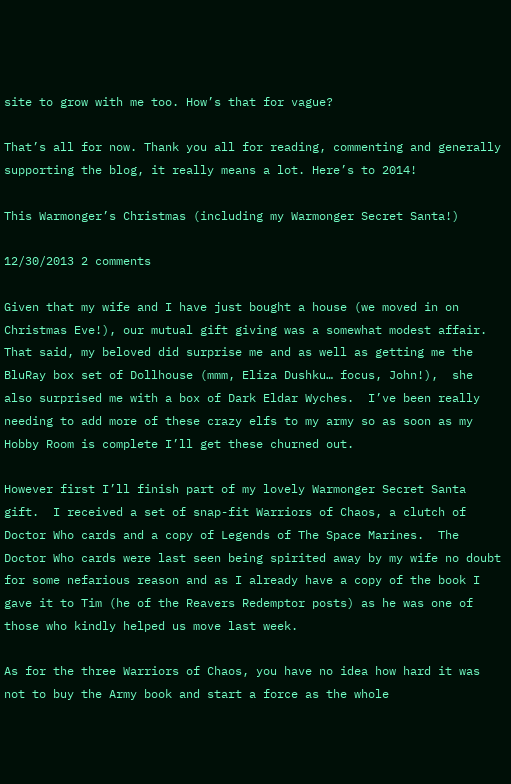site to grow with me too. How’s that for vague?

That’s all for now. Thank you all for reading, commenting and generally supporting the blog, it really means a lot. Here’s to 2014!

This Warmonger’s Christmas (including my Warmonger Secret Santa!)

12/30/2013 2 comments

Given that my wife and I have just bought a house (we moved in on Christmas Eve!), our mutual gift giving was a somewhat modest affair.  That said, my beloved did surprise me and as well as getting me the BluRay box set of Dollhouse (mmm, Eliza Dushku… focus, John!),  she also surprised me with a box of Dark Eldar Wyches.  I’ve been really needing to add more of these crazy elfs to my army so as soon as my Hobby Room is complete I’ll get these churned out.

However first I’ll finish part of my lovely Warmonger Secret Santa gift.  I received a set of snap-fit Warriors of Chaos, a clutch of Doctor Who cards and a copy of Legends of The Space Marines.  The Doctor Who cards were last seen being spirited away by my wife no doubt for some nefarious reason and as I already have a copy of the book I gave it to Tim (he of the Reavers Redemptor posts) as he was one of those who kindly helped us move last week.

As for the three Warriors of Chaos, you have no idea how hard it was not to buy the Army book and start a force as the whole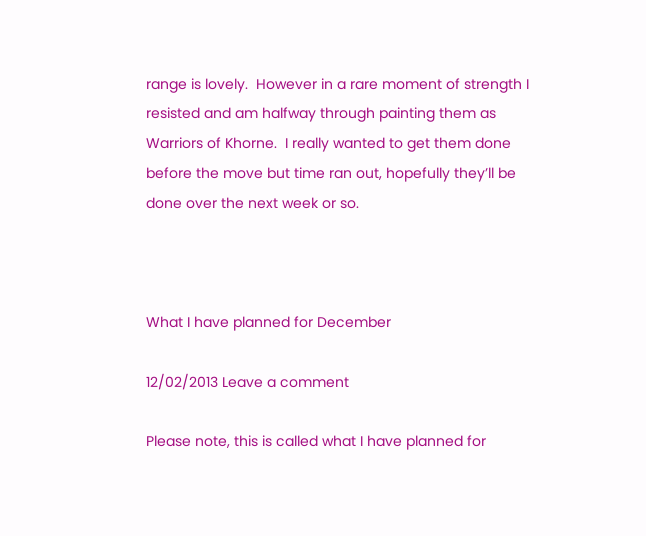range is lovely.  However in a rare moment of strength I resisted and am halfway through painting them as Warriors of Khorne.  I really wanted to get them done before the move but time ran out, hopefully they’ll be done over the next week or so.



What I have planned for December

12/02/2013 Leave a comment

Please note, this is called what I have planned for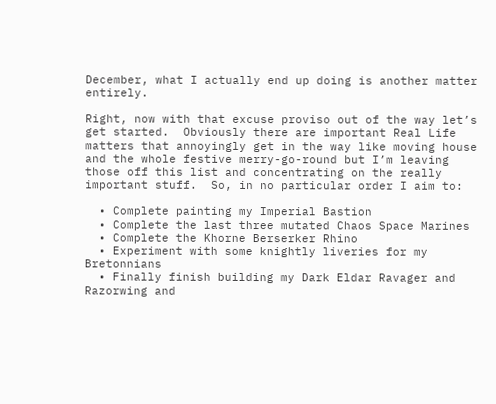December, what I actually end up doing is another matter entirely.

Right, now with that excuse proviso out of the way let’s get started.  Obviously there are important Real Life matters that annoyingly get in the way like moving house and the whole festive merry-go-round but I’m leaving those off this list and concentrating on the really important stuff.  So, in no particular order I aim to:

  • Complete painting my Imperial Bastion
  • Complete the last three mutated Chaos Space Marines
  • Complete the Khorne Berserker Rhino
  • Experiment with some knightly liveries for my Bretonnians
  • Finally finish building my Dark Eldar Ravager and Razorwing and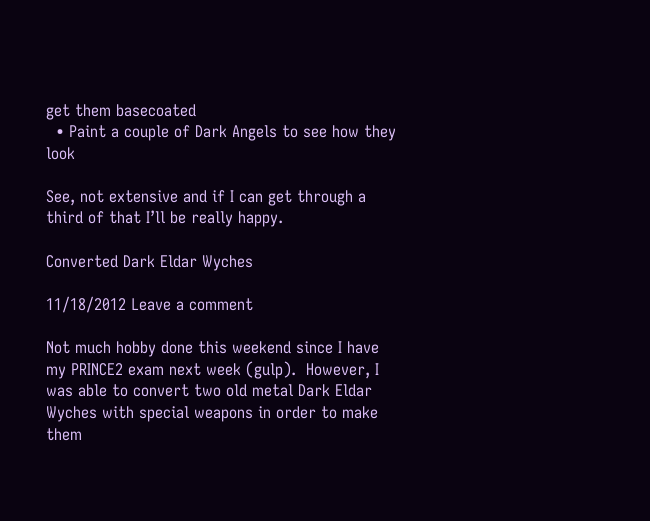get them basecoated
  • Paint a couple of Dark Angels to see how they look

See, not extensive and if I can get through a third of that I’ll be really happy.

Converted Dark Eldar Wyches

11/18/2012 Leave a comment

Not much hobby done this weekend since I have my PRINCE2 exam next week (gulp).  However, I was able to convert two old metal Dark Eldar Wyches with special weapons in order to make them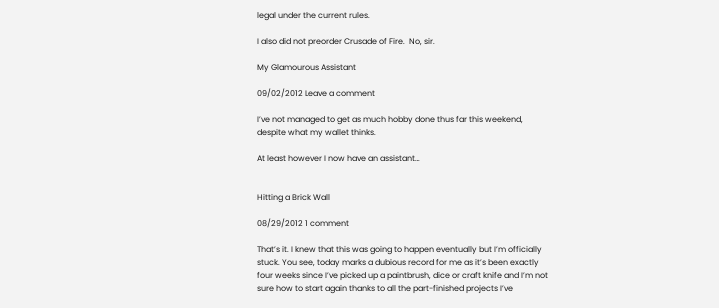legal under the current rules.

I also did not preorder Crusade of Fire.  No, sir.

My Glamourous Assistant

09/02/2012 Leave a comment

I’ve not managed to get as much hobby done thus far this weekend, despite what my wallet thinks.

At least however I now have an assistant…


Hitting a Brick Wall

08/29/2012 1 comment

That’s it. I knew that this was going to happen eventually but I’m officially stuck. You see, today marks a dubious record for me as it’s been exactly four weeks since I’ve picked up a paintbrush, dice or craft knife and I’m not sure how to start again thanks to all the part-finished projects I’ve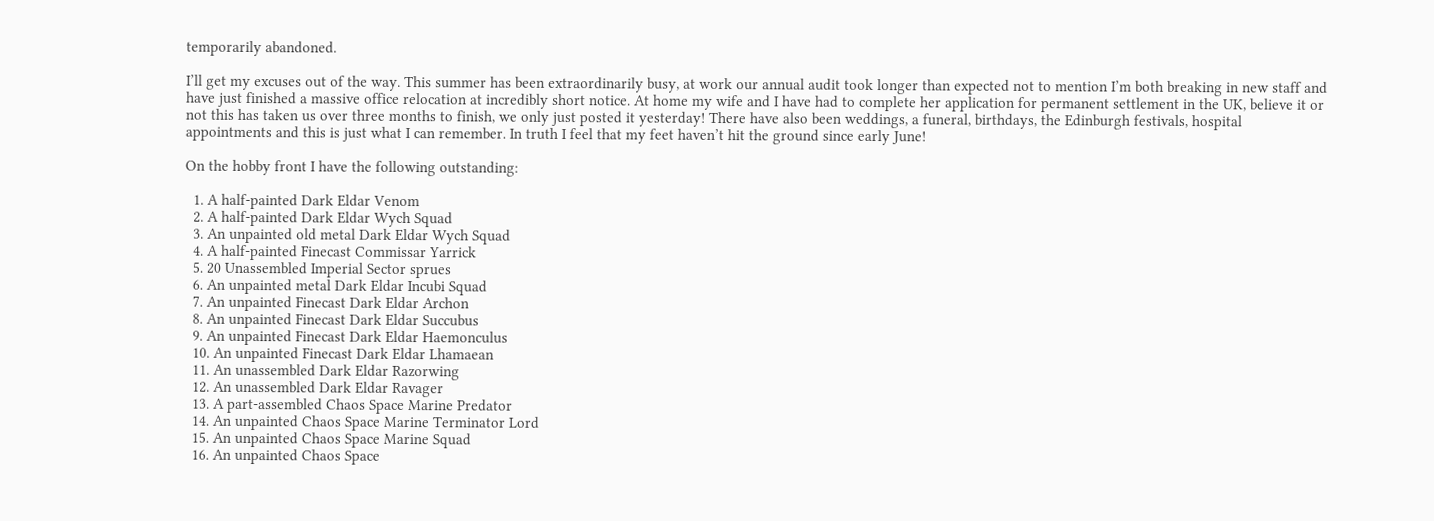temporarily abandoned.

I’ll get my excuses out of the way. This summer has been extraordinarily busy, at work our annual audit took longer than expected not to mention I’m both breaking in new staff and have just finished a massive office relocation at incredibly short notice. At home my wife and I have had to complete her application for permanent settlement in the UK, believe it or not this has taken us over three months to finish, we only just posted it yesterday! There have also been weddings, a funeral, birthdays, the Edinburgh festivals, hospital appointments and this is just what I can remember. In truth I feel that my feet haven’t hit the ground since early June!

On the hobby front I have the following outstanding:

  1. A half-painted Dark Eldar Venom
  2. A half-painted Dark Eldar Wych Squad
  3. An unpainted old metal Dark Eldar Wych Squad
  4. A half-painted Finecast Commissar Yarrick
  5. 20 Unassembled Imperial Sector sprues
  6. An unpainted metal Dark Eldar Incubi Squad
  7. An unpainted Finecast Dark Eldar Archon
  8. An unpainted Finecast Dark Eldar Succubus
  9. An unpainted Finecast Dark Eldar Haemonculus
  10. An unpainted Finecast Dark Eldar Lhamaean
  11. An unassembled Dark Eldar Razorwing
  12. An unassembled Dark Eldar Ravager
  13. A part-assembled Chaos Space Marine Predator
  14. An unpainted Chaos Space Marine Terminator Lord
  15. An unpainted Chaos Space Marine Squad
  16. An unpainted Chaos Space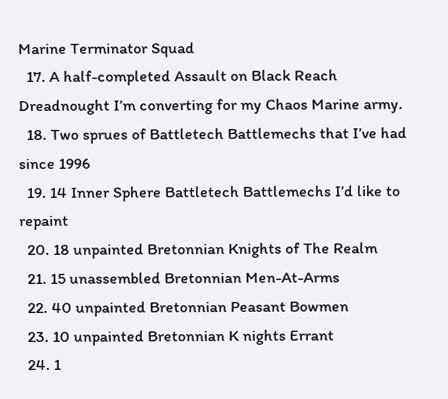Marine Terminator Squad
  17. A half-completed Assault on Black Reach Dreadnought I’m converting for my Chaos Marine army.
  18. Two sprues of Battletech Battlemechs that I’ve had since 1996
  19. 14 Inner Sphere Battletech Battlemechs I’d like to repaint
  20. 18 unpainted Bretonnian Knights of The Realm
  21. 15 unassembled Bretonnian Men-At-Arms
  22. 40 unpainted Bretonnian Peasant Bowmen
  23. 10 unpainted Bretonnian K nights Errant
  24. 1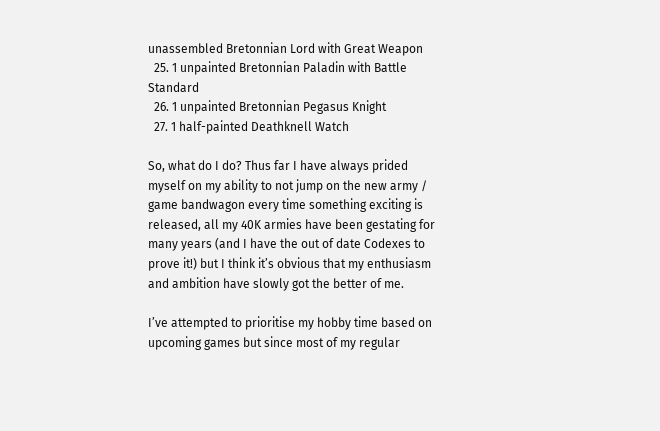unassembled Bretonnian Lord with Great Weapon
  25. 1 unpainted Bretonnian Paladin with Battle Standard
  26. 1 unpainted Bretonnian Pegasus Knight
  27. 1 half-painted Deathknell Watch

So, what do I do? Thus far I have always prided myself on my ability to not jump on the new army / game bandwagon every time something exciting is released, all my 40K armies have been gestating for many years (and I have the out of date Codexes to prove it!) but I think it’s obvious that my enthusiasm and ambition have slowly got the better of me.

I’ve attempted to prioritise my hobby time based on upcoming games but since most of my regular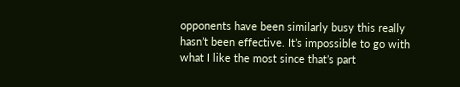opponents have been similarly busy this really hasn’t been effective. It’s impossible to go with what I like the most since that’s part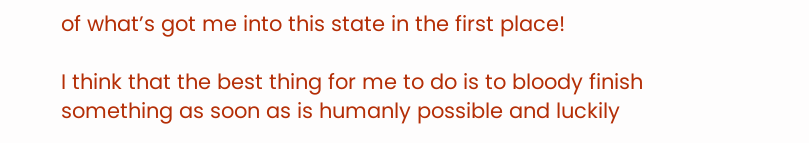of what’s got me into this state in the first place!

I think that the best thing for me to do is to bloody finish something as soon as is humanly possible and luckily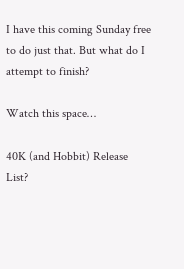I have this coming Sunday free to do just that. But what do I attempt to finish?

Watch this space…

40K (and Hobbit) Release List?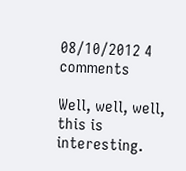08/10/2012 4 comments

Well, well, well, this is interesting.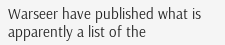Warseer have published what is apparently a list of the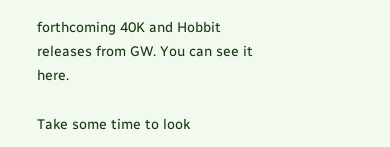forthcoming 40K and Hobbit releases from GW. You can see it here.

Take some time to look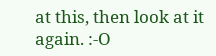at this, then look at it again. :-O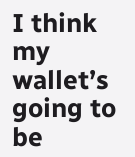I think my wallet’s going to be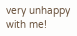very unhappy with me!